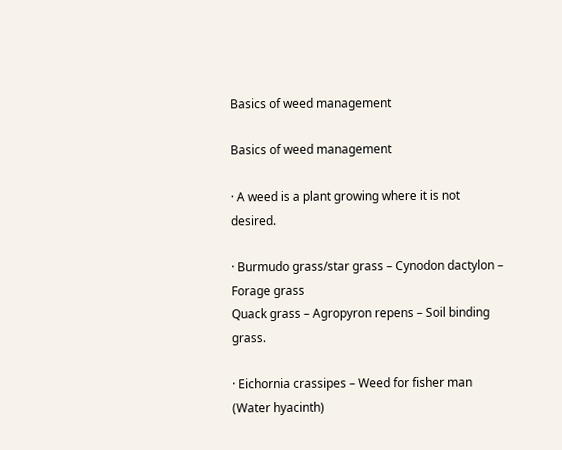Basics of weed management

Basics of weed management

· A weed is a plant growing where it is not desired.

· Burmudo grass/star grass – Cynodon dactylon – Forage grass
Quack grass – Agropyron repens – Soil binding grass.

· Eichornia crassipes – Weed for fisher man (Water hyacinth)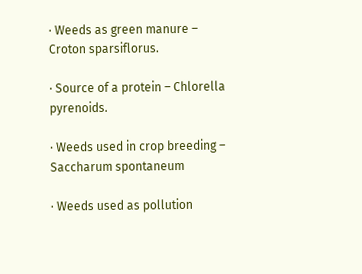· Weeds as green manure – Croton sparsiflorus.

· Source of a protein – Chlorella pyrenoids.

· Weeds used in crop breeding – Saccharum spontaneum

· Weeds used as pollution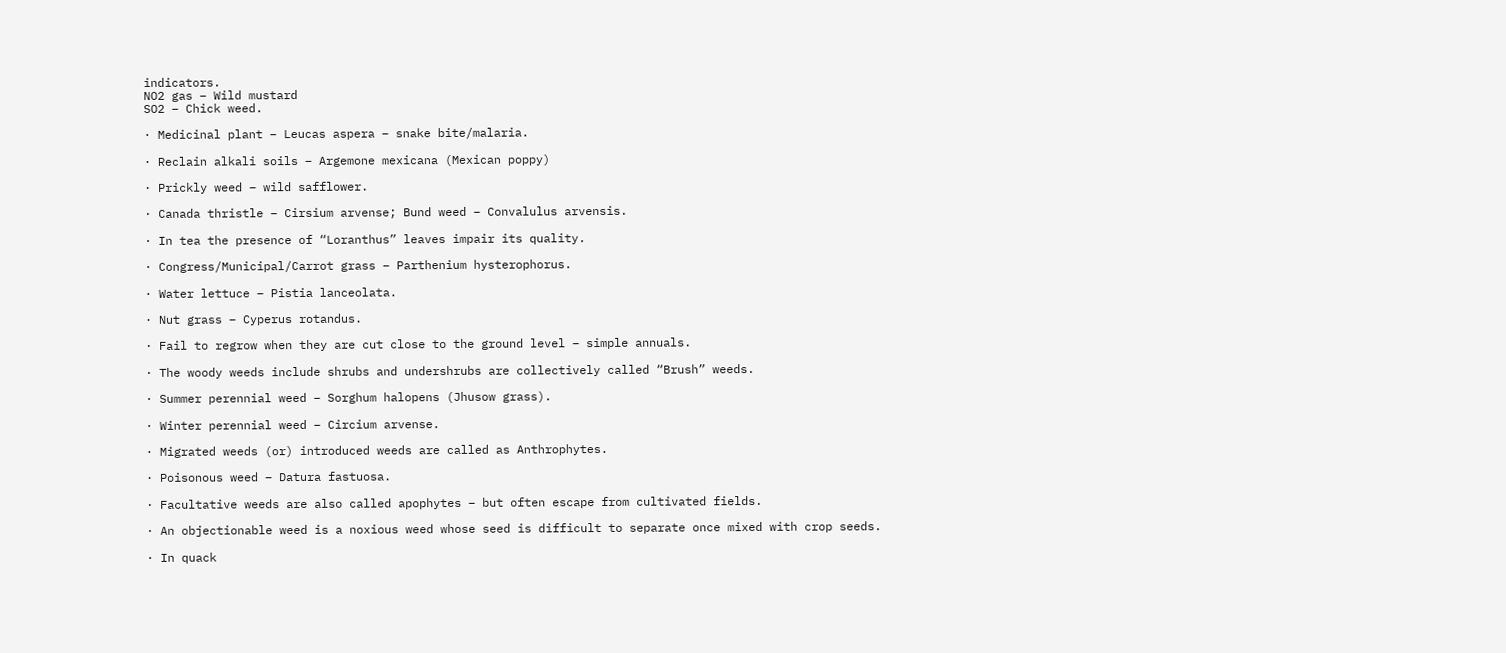indicators.
NO2 gas – Wild mustard
SO2 – Chick weed.

· Medicinal plant – Leucas aspera – snake bite/malaria.

· Reclain alkali soils – Argemone mexicana (Mexican poppy)

· Prickly weed – wild safflower.

· Canada thristle – Cirsium arvense; Bund weed – Convalulus arvensis.

· In tea the presence of “Loranthus” leaves impair its quality.

· Congress/Municipal/Carrot grass – Parthenium hysterophorus.

· Water lettuce – Pistia lanceolata.

· Nut grass – Cyperus rotandus.

· Fail to regrow when they are cut close to the ground level – simple annuals.

· The woody weeds include shrubs and undershrubs are collectively called “Brush” weeds.

· Summer perennial weed – Sorghum halopens (Jhusow grass).

· Winter perennial weed – Circium arvense.

· Migrated weeds (or) introduced weeds are called as Anthrophytes.

· Poisonous weed – Datura fastuosa.

· Facultative weeds are also called apophytes – but often escape from cultivated fields.

· An objectionable weed is a noxious weed whose seed is difficult to separate once mixed with crop seeds.

· In quack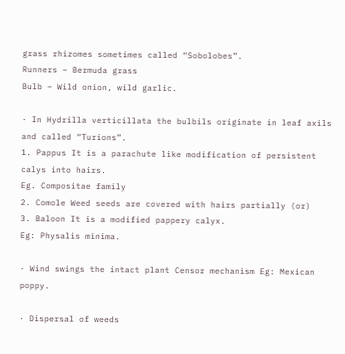grass rhizomes sometimes called “Sobolobes”.
Runners – Bermuda grass
Bulb – Wild onion, wild garlic.

· In Hydrilla verticillata the bulbils originate in leaf axils and called “Turions”.
1. Pappus It is a parachute like modification of persistent calys into hairs.
Eg. Compositae family
2. Comole Weed seeds are covered with hairs partially (or)
3. Baloon It is a modified pappery calyx.
Eg: Physalis minima.

· Wind swings the intact plant Censor mechanism Eg: Mexican poppy.

· Dispersal of weeds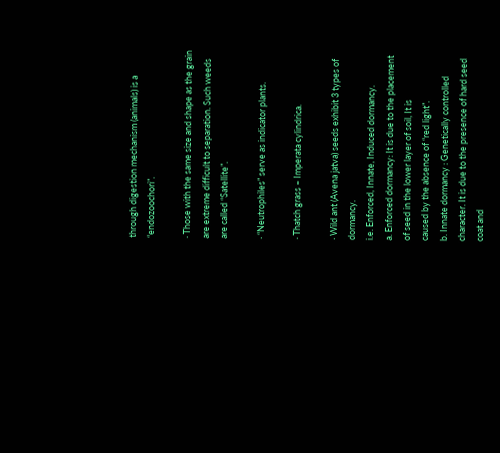through digestion mechanism (animals) is a “endozoochori”.

· Those with the same size and shape as the grain are extreme difficult to separation. Such weeds are called “Satellite”.

· “Neutrophiles” serve as indicator plants.

· Thatch grass – Imperata cylindrica.

· Wild ant (Avena jatva) seeds exhibit 3 types of dormancy.
i.e. Enforced, Innate, Induced dormancy.
a. Enforced dormancy: It is due to the placement of seed in the lower layer of soil, It is
caused by the absence of “red light”.
b. Innate dormancy : Genetically controlled character. It is due to the presence of hard seed
coat and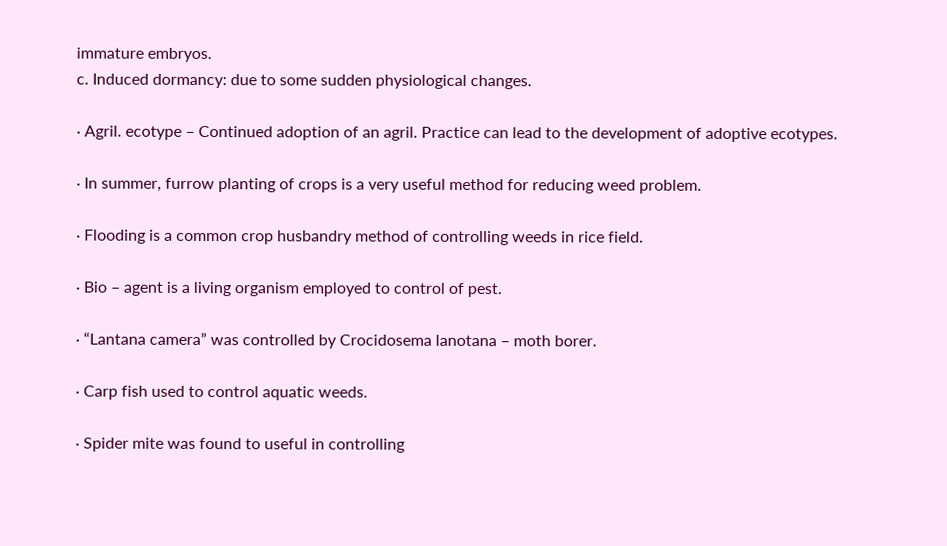immature embryos.
c. Induced dormancy: due to some sudden physiological changes.

· Agril. ecotype – Continued adoption of an agril. Practice can lead to the development of adoptive ecotypes.

· In summer, furrow planting of crops is a very useful method for reducing weed problem.

· Flooding is a common crop husbandry method of controlling weeds in rice field.

· Bio – agent is a living organism employed to control of pest.

· “Lantana camera” was controlled by Crocidosema lanotana – moth borer.

· Carp fish used to control aquatic weeds.

· Spider mite was found to useful in controlling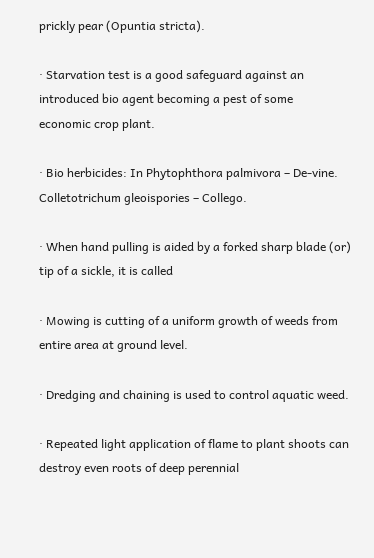prickly pear (Opuntia stricta).

· Starvation test is a good safeguard against an introduced bio agent becoming a pest of some
economic crop plant.

· Bio herbicides: In Phytophthora palmivora – De-vine.
Colletotrichum gleoispories – Collego.

· When hand pulling is aided by a forked sharp blade (or) tip of a sickle, it is called

· Mowing is cutting of a uniform growth of weeds from entire area at ground level.

· Dredging and chaining is used to control aquatic weed.

· Repeated light application of flame to plant shoots can destroy even roots of deep perennial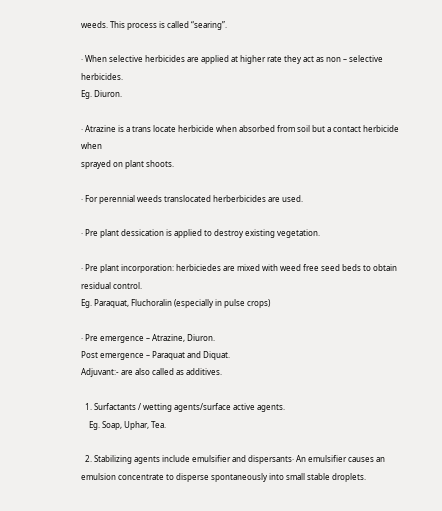weeds. This process is called “searing”.

· When selective herbicides are applied at higher rate they act as non – selective herbicides.
Eg. Diuron.

· Atrazine is a trans locate herbicide when absorbed from soil but a contact herbicide when
sprayed on plant shoots.

· For perennial weeds translocated herberbicides are used.

· Pre plant dessication is applied to destroy existing vegetation.

· Pre plant incorporation: herbiciedes are mixed with weed free seed beds to obtain
residual control.
Eg. Paraquat, Fluchoralin (especially in pulse crops)

· Pre emergence – Atrazine, Diuron.
Post emergence – Paraquat and Diquat.
Adjuvant:- are also called as additives.

  1. Surfactants / wetting agents/surface active agents.
    Eg. Soap, Uphar, Tea.

  2. Stabilizing agents include emulsifier and dispersants· An emulsifier causes an emulsion concentrate to disperse spontaneously into small stable droplets.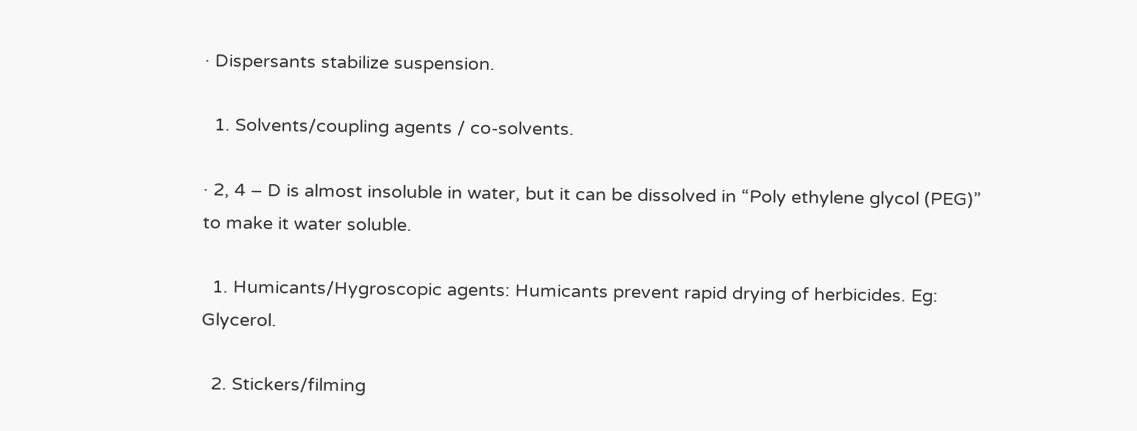· Dispersants stabilize suspension.

  1. Solvents/coupling agents / co-solvents.

· 2, 4 – D is almost insoluble in water, but it can be dissolved in “Poly ethylene glycol (PEG)” to make it water soluble.

  1. Humicants/Hygroscopic agents: Humicants prevent rapid drying of herbicides. Eg: Glycerol.

  2. Stickers/filming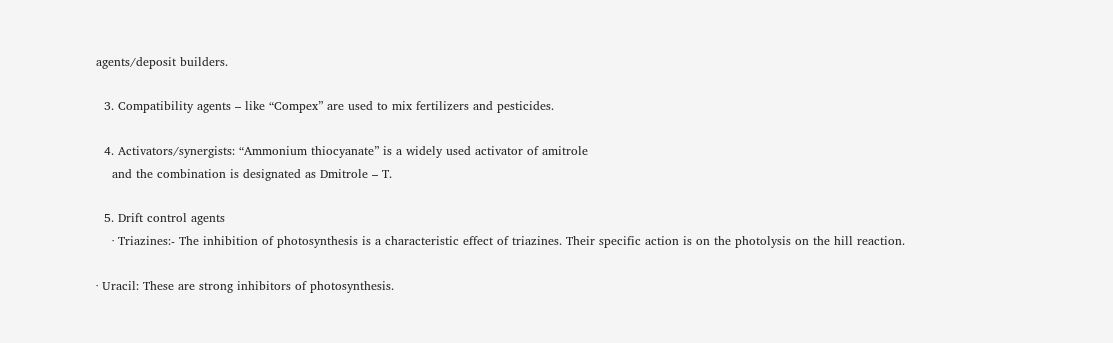agents/deposit builders.

  3. Compatibility agents – like “Compex” are used to mix fertilizers and pesticides.

  4. Activators/synergists: “Ammonium thiocyanate” is a widely used activator of amitrole
    and the combination is designated as Dmitrole – T.

  5. Drift control agents
    · Triazines:- The inhibition of photosynthesis is a characteristic effect of triazines. Their specific action is on the photolysis on the hill reaction.

· Uracil: These are strong inhibitors of photosynthesis.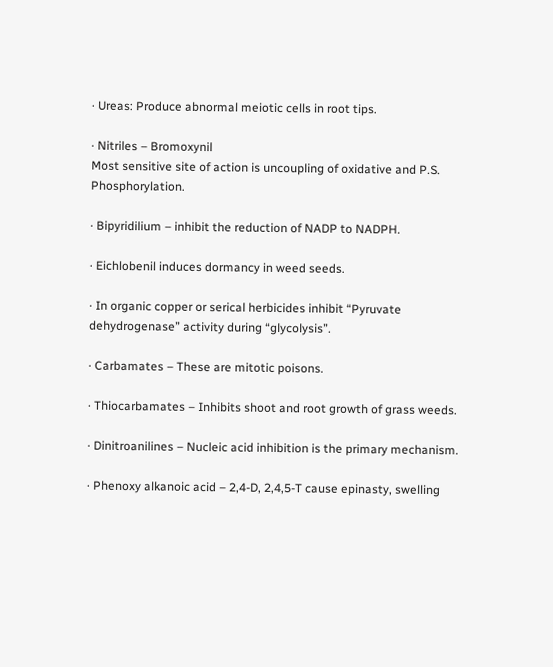· Ureas: Produce abnormal meiotic cells in root tips.

· Nitriles – Bromoxynil
Most sensitive site of action is uncoupling of oxidative and P.S. Phosphorylation.

· Bipyridilium – inhibit the reduction of NADP to NADPH.

· Eichlobenil induces dormancy in weed seeds.

· In organic copper or serical herbicides inhibit “Pyruvate dehydrogenase” activity during “glycolysis”.

· Carbamates – These are mitotic poisons.

· Thiocarbamates – Inhibits shoot and root growth of grass weeds.

· Dinitroanilines – Nucleic acid inhibition is the primary mechanism.

· Phenoxy alkanoic acid – 2,4-D, 2,4,5-T cause epinasty, swelling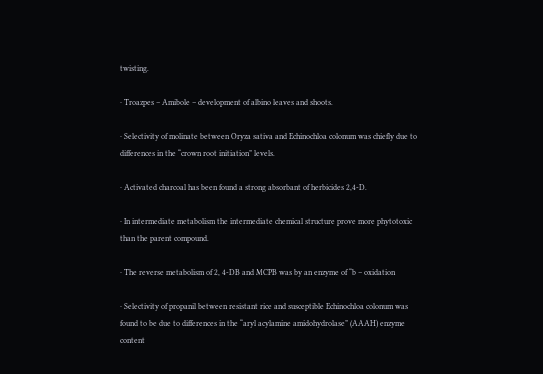twisting.

· Troazpes – Amibole – development of albino leaves and shoots.

· Selectivity of molinate between Oryza sativa and Echinochloa colonum was chiefly due to differences in the “crown root initiation” levels.

· Activated charcoal has been found a strong absorbant of herbicides 2,4-D.

· In intermediate metabolism the intermediate chemical structure prove more phytotoxic
than the parent compound.

· The reverse metabolism of 2, 4-DB and MCPB was by an enzyme of “b – oxidation

· Selectivity of propanil between resistant rice and susceptible Echinochloa colonum was found to be due to differences in the “aryl acylamine amidohydrolase” (AAAH) enzyme content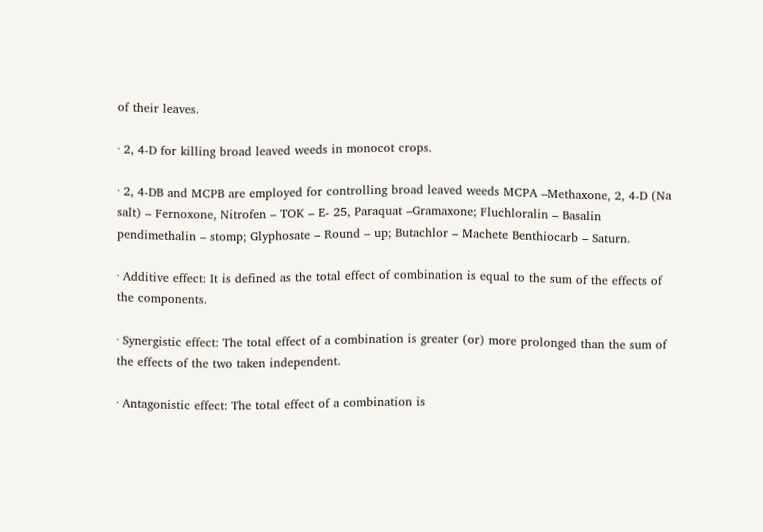of their leaves.

· 2, 4-D for killing broad leaved weeds in monocot crops.

· 2, 4-DB and MCPB are employed for controlling broad leaved weeds MCPA –Methaxone, 2, 4-D (Na salt) – Fernoxone, Nitrofen – TOK – E- 25, Paraquat –Gramaxone; Fluchloralin – Basalin pendimethalin – stomp; Glyphosate – Round – up; Butachlor – Machete Benthiocarb – Saturn.

· Additive effect: It is defined as the total effect of combination is equal to the sum of the effects of the components.

· Synergistic effect: The total effect of a combination is greater (or) more prolonged than the sum of the effects of the two taken independent.

· Antagonistic effect: The total effect of a combination is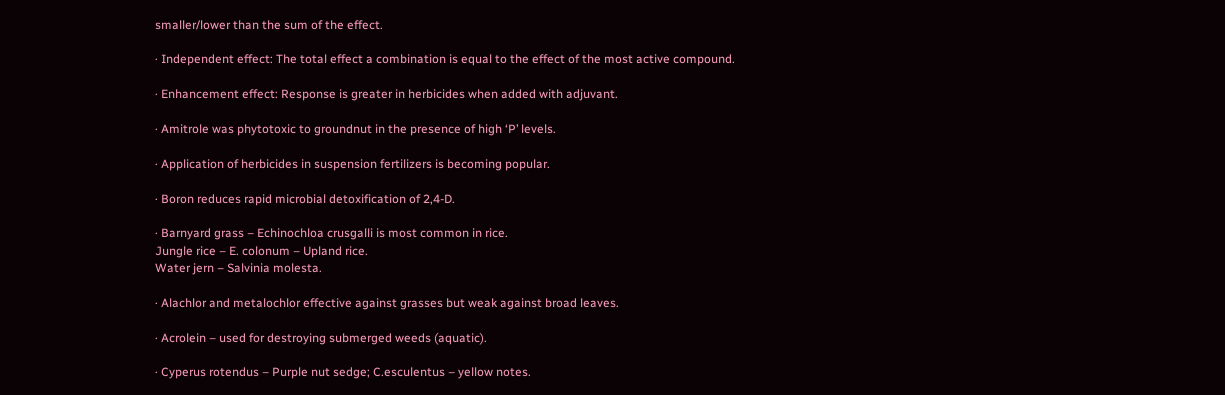smaller/lower than the sum of the effect.

· Independent effect: The total effect a combination is equal to the effect of the most active compound.

· Enhancement effect: Response is greater in herbicides when added with adjuvant.

· Amitrole was phytotoxic to groundnut in the presence of high ‘P’ levels.

· Application of herbicides in suspension fertilizers is becoming popular.

· Boron reduces rapid microbial detoxification of 2,4-D.

· Barnyard grass – Echinochloa crusgalli is most common in rice.
Jungle rice – E. colonum – Upland rice.
Water jern – Salvinia molesta.

· Alachlor and metalochlor effective against grasses but weak against broad leaves.

· Acrolein – used for destroying submerged weeds (aquatic).

· Cyperus rotendus – Purple nut sedge; C.esculentus – yellow notes.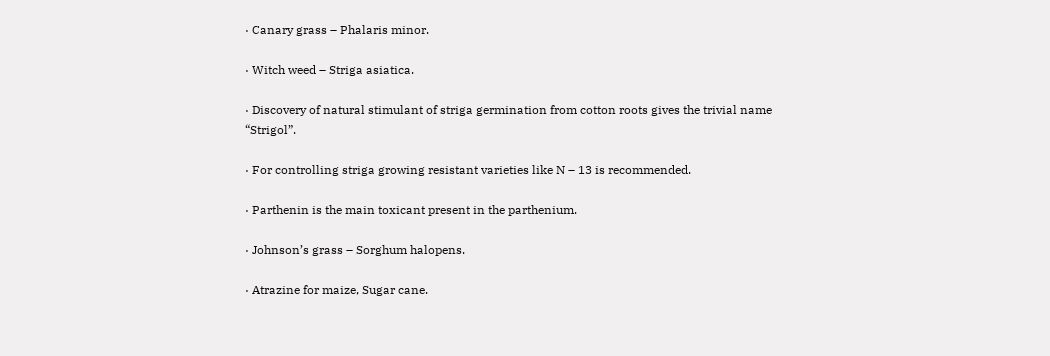· Canary grass – Phalaris minor.

· Witch weed – Striga asiatica.

· Discovery of natural stimulant of striga germination from cotton roots gives the trivial name “Strigol”.

· For controlling striga growing resistant varieties like N – 13 is recommended.

· Parthenin is the main toxicant present in the parthenium.

· Johnson’s grass – Sorghum halopens.

· Atrazine for maize, Sugar cane.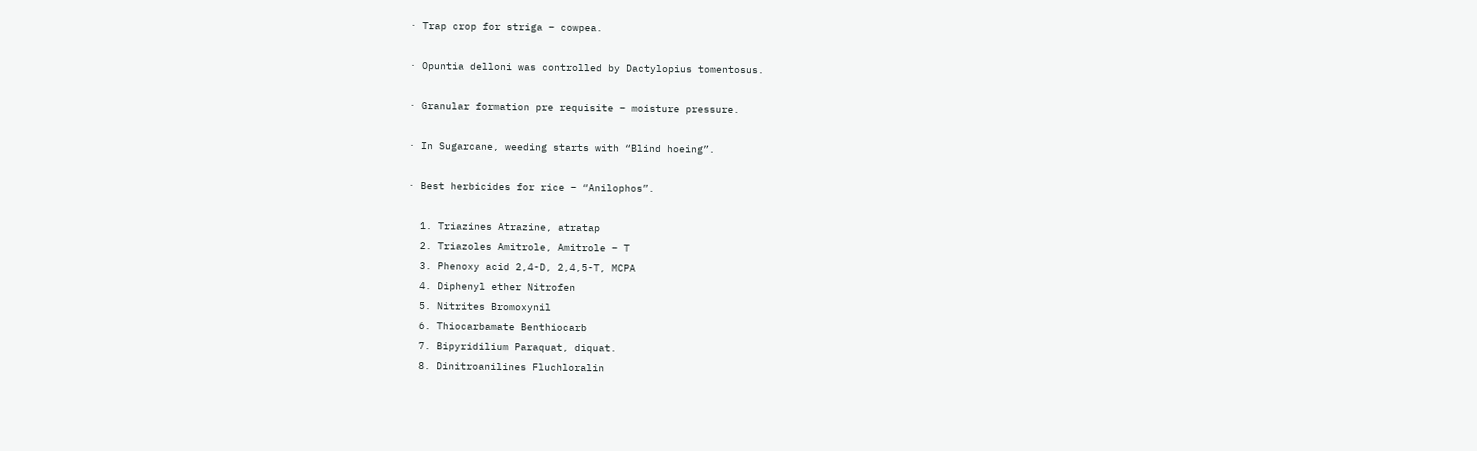· Trap crop for striga – cowpea.

· Opuntia delloni was controlled by Dactylopius tomentosus.

· Granular formation pre requisite – moisture pressure.

· In Sugarcane, weeding starts with “Blind hoeing”.

· Best herbicides for rice – “Anilophos”.

  1. Triazines Atrazine, atratap
  2. Triazoles Amitrole, Amitrole – T
  3. Phenoxy acid 2,4-D, 2,4,5-T, MCPA
  4. Diphenyl ether Nitrofen
  5. Nitrites Bromoxynil
  6. Thiocarbamate Benthiocarb
  7. Bipyridilium Paraquat, diquat.
  8. Dinitroanilines Fluchloralin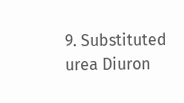9. Substituted urea Diuron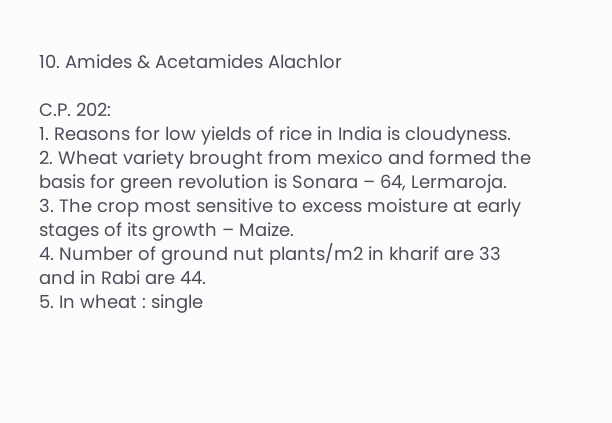10. Amides & Acetamides Alachlor

C.P. 202:
1. Reasons for low yields of rice in India is cloudyness.
2. Wheat variety brought from mexico and formed the basis for green revolution is Sonara – 64, Lermaroja.
3. The crop most sensitive to excess moisture at early stages of its growth – Maize.
4. Number of ground nut plants/m2 in kharif are 33 and in Rabi are 44.
5. In wheat : single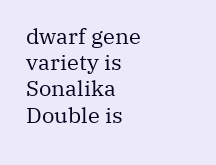dwarf gene variety is Sonalika
Double is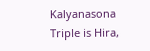Kalyanasona
Triple is Hira,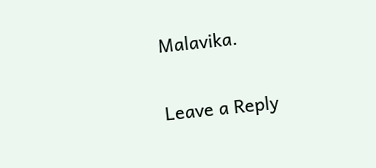Malavika.

Leave a Reply